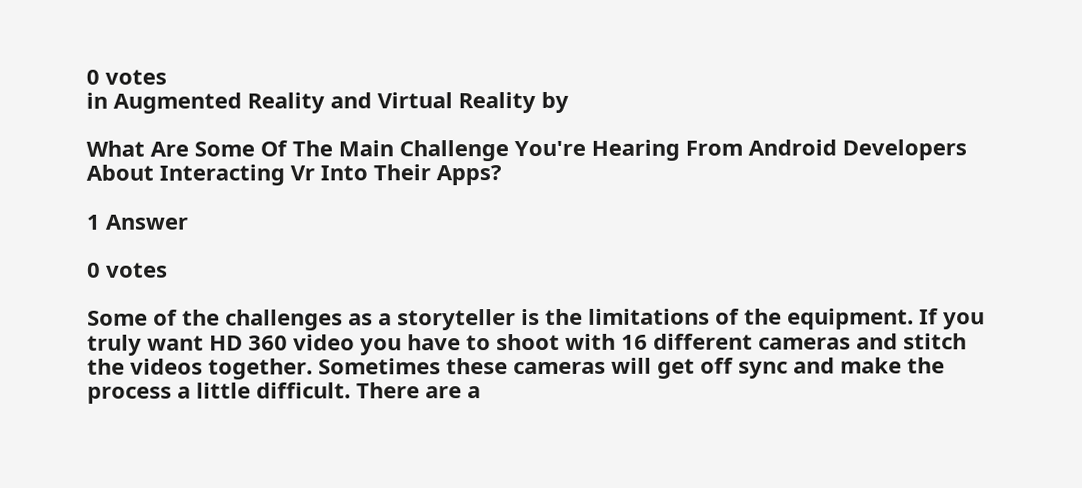0 votes
in Augmented Reality and Virtual Reality by

What Are Some Of The Main Challenge You're Hearing From Android Developers About Interacting Vr Into Their Apps?

1 Answer

0 votes

Some of the challenges as a storyteller is the limitations of the equipment. If you truly want HD 360 video you have to shoot with 16 different cameras and stitch the videos together. Sometimes these cameras will get off sync and make the process a little difficult. There are a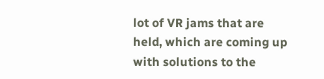lot of VR jams that are held, which are coming up with solutions to the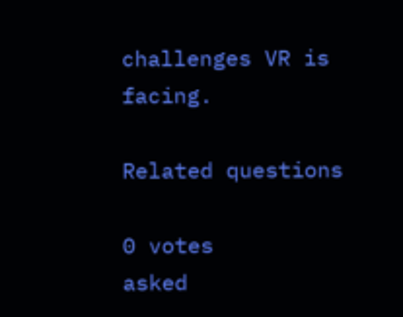challenges VR is facing.

Related questions

0 votes
asked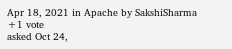Apr 18, 2021 in Apache by SakshiSharma
+1 vote
asked Oct 24,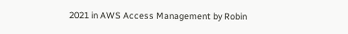2021 in AWS Access Management by Robin